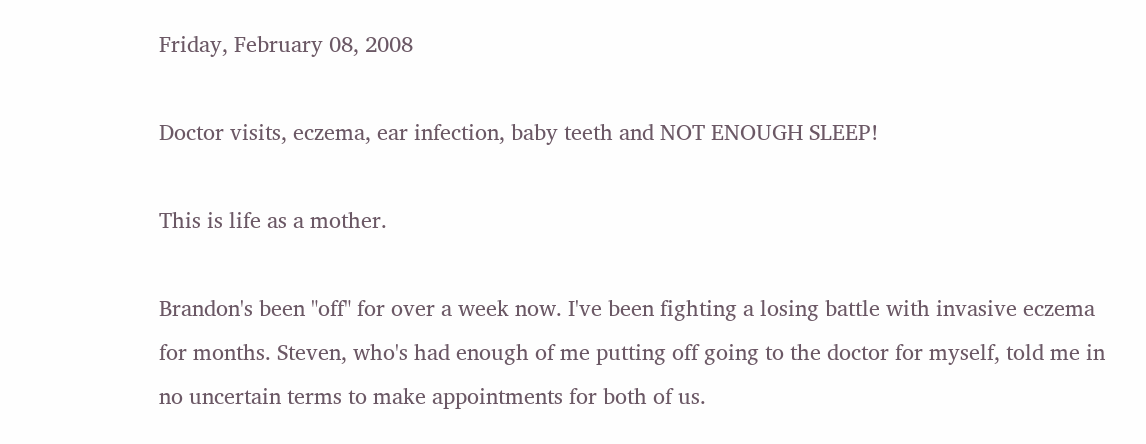Friday, February 08, 2008

Doctor visits, eczema, ear infection, baby teeth and NOT ENOUGH SLEEP!

This is life as a mother.

Brandon's been "off" for over a week now. I've been fighting a losing battle with invasive eczema for months. Steven, who's had enough of me putting off going to the doctor for myself, told me in no uncertain terms to make appointments for both of us.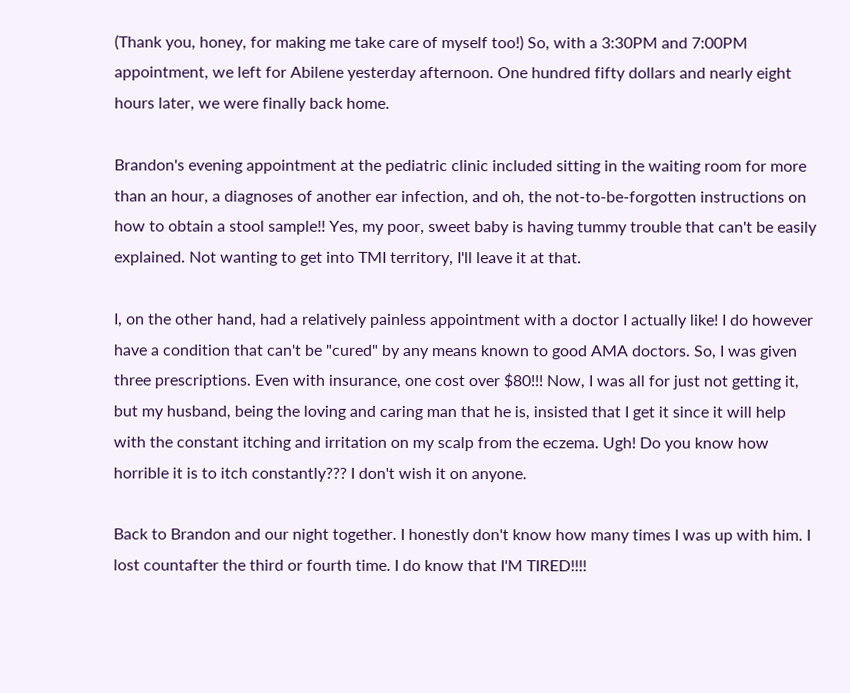(Thank you, honey, for making me take care of myself too!) So, with a 3:30PM and 7:00PM appointment, we left for Abilene yesterday afternoon. One hundred fifty dollars and nearly eight hours later, we were finally back home.

Brandon's evening appointment at the pediatric clinic included sitting in the waiting room for more than an hour, a diagnoses of another ear infection, and oh, the not-to-be-forgotten instructions on how to obtain a stool sample!! Yes, my poor, sweet baby is having tummy trouble that can't be easily explained. Not wanting to get into TMI territory, I'll leave it at that.

I, on the other hand, had a relatively painless appointment with a doctor I actually like! I do however have a condition that can't be "cured" by any means known to good AMA doctors. So, I was given three prescriptions. Even with insurance, one cost over $80!!! Now, I was all for just not getting it, but my husband, being the loving and caring man that he is, insisted that I get it since it will help with the constant itching and irritation on my scalp from the eczema. Ugh! Do you know how horrible it is to itch constantly??? I don't wish it on anyone.

Back to Brandon and our night together. I honestly don't know how many times I was up with him. I lost countafter the third or fourth time. I do know that I'M TIRED!!!!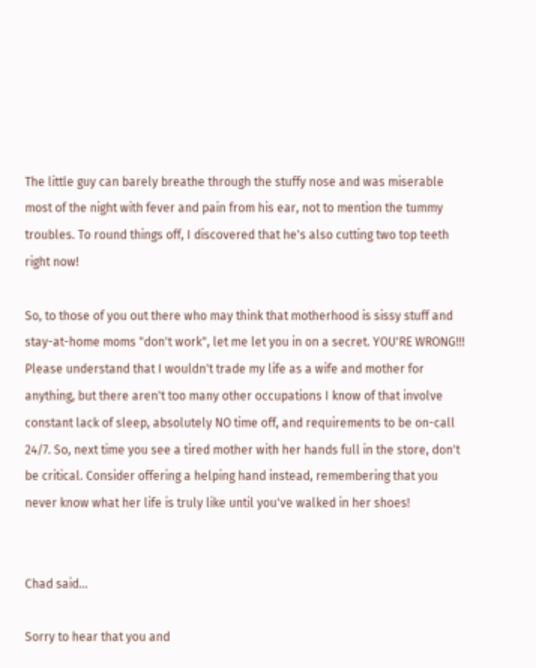The little guy can barely breathe through the stuffy nose and was miserable most of the night with fever and pain from his ear, not to mention the tummy troubles. To round things off, I discovered that he's also cutting two top teeth right now!

So, to those of you out there who may think that motherhood is sissy stuff and stay-at-home moms "don't work", let me let you in on a secret. YOU'RE WRONG!!! Please understand that I wouldn't trade my life as a wife and mother for anything, but there aren't too many other occupations I know of that involve constant lack of sleep, absolutely NO time off, and requirements to be on-call 24/7. So, next time you see a tired mother with her hands full in the store, don't be critical. Consider offering a helping hand instead, remembering that you never know what her life is truly like until you've walked in her shoes!


Chad said...

Sorry to hear that you and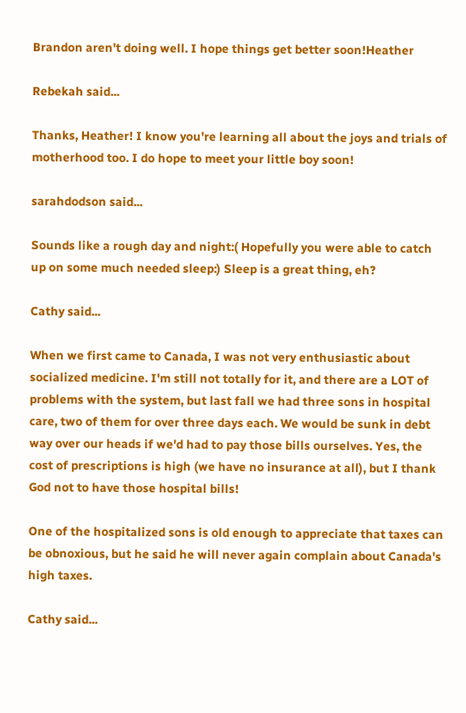Brandon aren't doing well. I hope things get better soon!Heather

Rebekah said...

Thanks, Heather! I know you're learning all about the joys and trials of motherhood too. I do hope to meet your little boy soon!

sarahdodson said...

Sounds like a rough day and night:( Hopefully you were able to catch up on some much needed sleep:) Sleep is a great thing, eh?

Cathy said...

When we first came to Canada, I was not very enthusiastic about socialized medicine. I'm still not totally for it, and there are a LOT of problems with the system, but last fall we had three sons in hospital care, two of them for over three days each. We would be sunk in debt way over our heads if we'd had to pay those bills ourselves. Yes, the cost of prescriptions is high (we have no insurance at all), but I thank God not to have those hospital bills!

One of the hospitalized sons is old enough to appreciate that taxes can be obnoxious, but he said he will never again complain about Canada's high taxes.

Cathy said...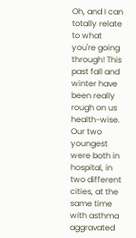Oh, and I can totally relate to what you're going through! This past fall and winter have been really rough on us health-wise. Our two youngest were both in hospital, in two different cities, at the same time with asthma aggravated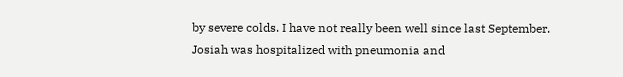by severe colds. I have not really been well since last September. Josiah was hospitalized with pneumonia and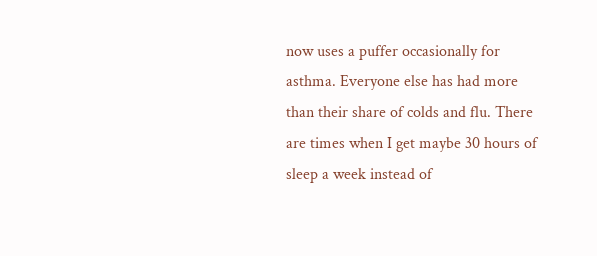now uses a puffer occasionally for asthma. Everyone else has had more than their share of colds and flu. There are times when I get maybe 30 hours of sleep a week instead of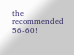the recommended 56-60!